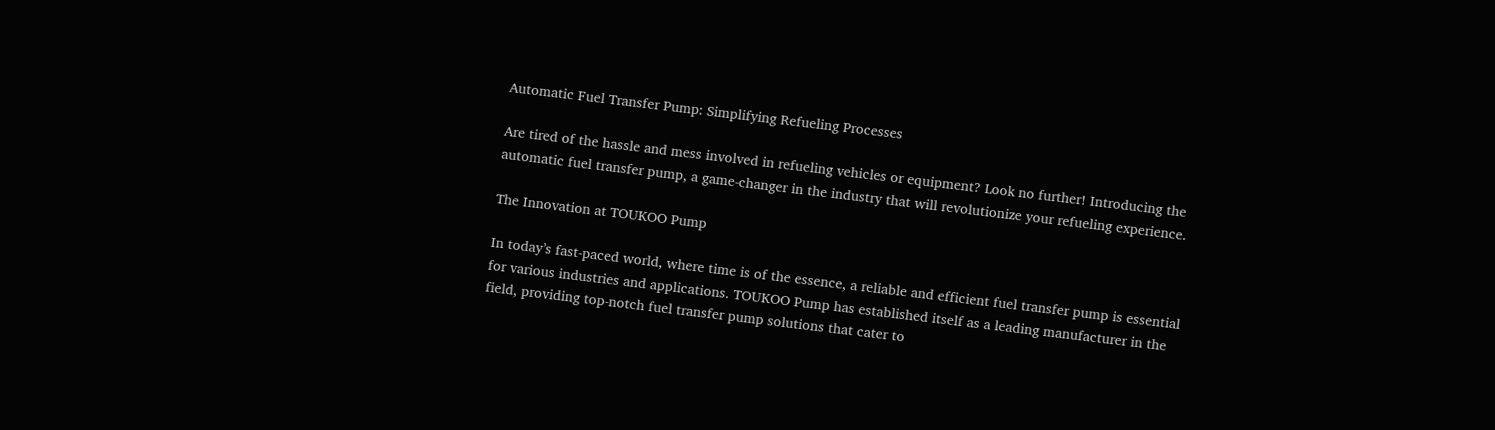Automatic Fuel Transfer Pump: Simplifying Refueling Processes

Are tired of the hassle and mess involved in refueling vehicles or equipment? Look no further! Introducing the automatic fuel transfer pump, a game-changer in the industry that will revolutionize your refueling experience.

The Innovation at TOUKOO Pump

In today’s fast-paced world, where time is of the essence, a reliable and efficient fuel transfer pump is essential for various industries and applications. TOUKOO Pump has established itself as a leading manufacturer in the field, providing top-notch fuel transfer pump solutions that cater to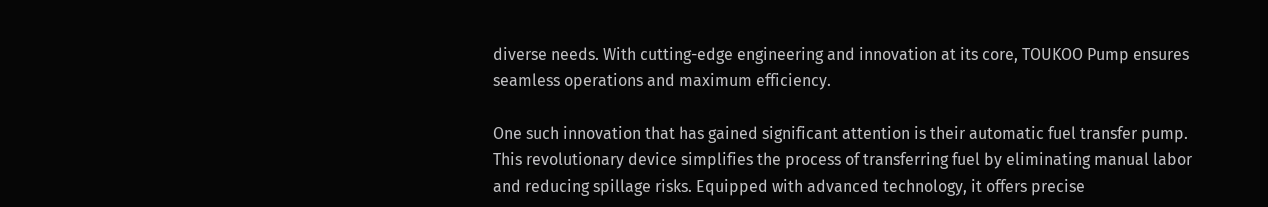diverse needs. With cutting-edge engineering and innovation at its core, TOUKOO Pump ensures seamless operations and maximum efficiency.

One such innovation that has gained significant attention is their automatic fuel transfer pump. This revolutionary device simplifies the process of transferring fuel by eliminating manual labor and reducing spillage risks. Equipped with advanced technology, it offers precise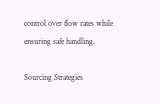control over flow rates while ensuring safe handling.

Sourcing Strategies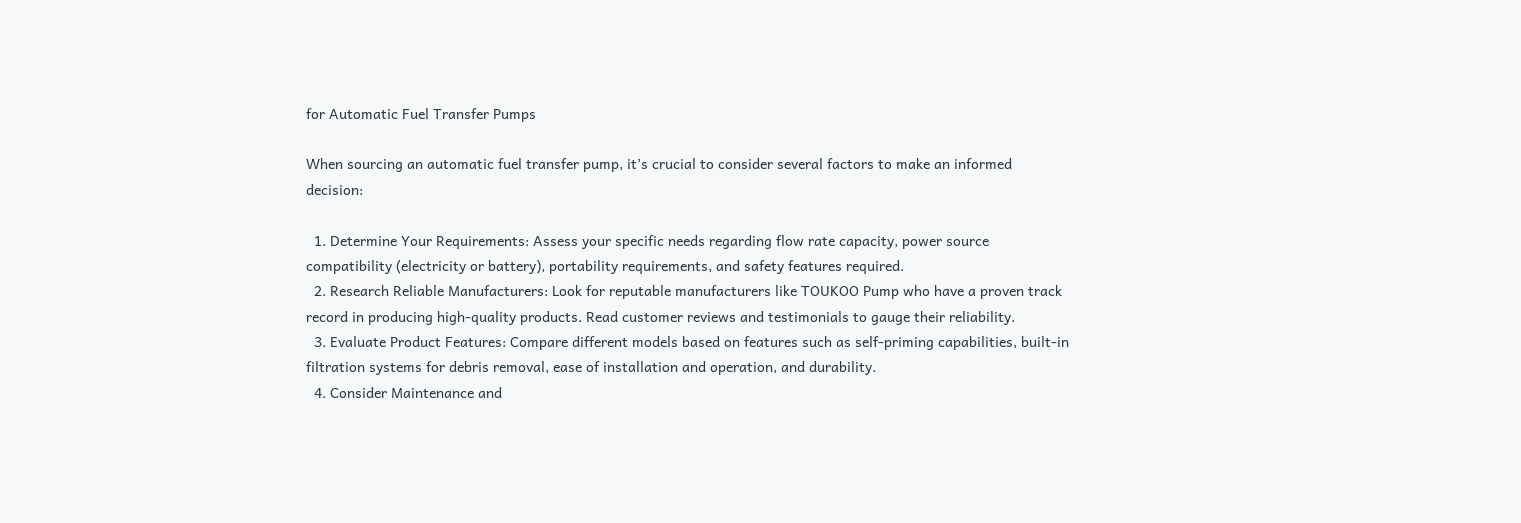for Automatic Fuel Transfer Pumps

When sourcing an automatic fuel transfer pump, it’s crucial to consider several factors to make an informed decision:

  1. Determine Your Requirements: Assess your specific needs regarding flow rate capacity, power source compatibility (electricity or battery), portability requirements, and safety features required.
  2. Research Reliable Manufacturers: Look for reputable manufacturers like TOUKOO Pump who have a proven track record in producing high-quality products. Read customer reviews and testimonials to gauge their reliability.
  3. Evaluate Product Features: Compare different models based on features such as self-priming capabilities, built-in filtration systems for debris removal, ease of installation and operation, and durability.
  4. Consider Maintenance and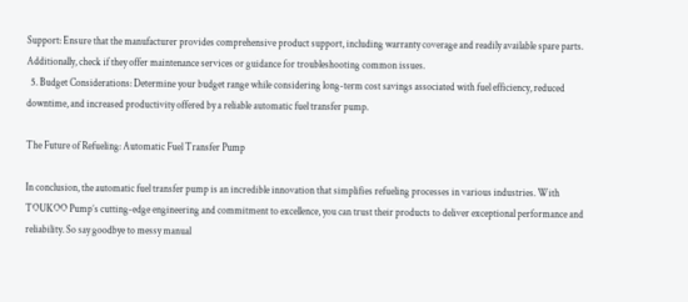Support: Ensure that the manufacturer provides comprehensive product support, including warranty coverage and readily available spare parts. Additionally, check if they offer maintenance services or guidance for troubleshooting common issues.
  5. Budget Considerations: Determine your budget range while considering long-term cost savings associated with fuel efficiency, reduced downtime, and increased productivity offered by a reliable automatic fuel transfer pump.

The Future of Refueling: Automatic Fuel Transfer Pump

In conclusion, the automatic fuel transfer pump is an incredible innovation that simplifies refueling processes in various industries. With TOUKOO Pump’s cutting-edge engineering and commitment to excellence, you can trust their products to deliver exceptional performance and reliability. So say goodbye to messy manual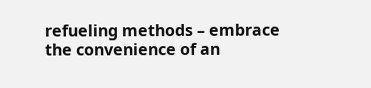refueling methods – embrace the convenience of an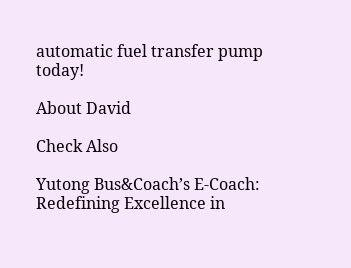automatic fuel transfer pump today!

About David

Check Also

Yutong Bus&Coach’s E-Coach: Redefining Excellence in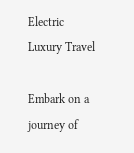Electric Luxury Travel

Embark on a journey of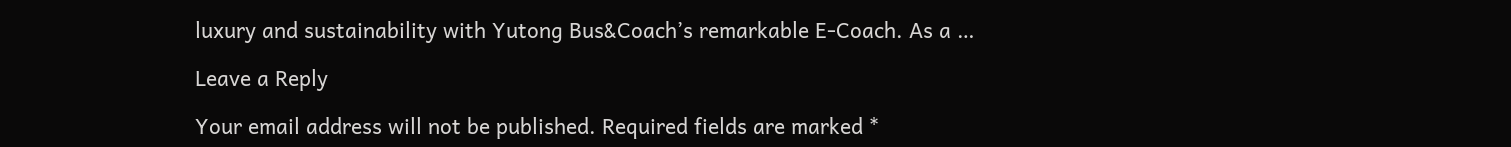luxury and sustainability with Yutong Bus&Coach’s remarkable E-Coach. As a …

Leave a Reply

Your email address will not be published. Required fields are marked *